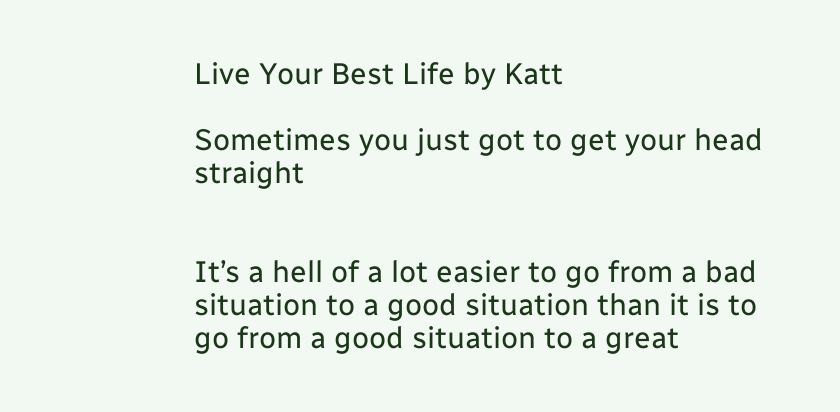Live Your Best Life by Katt

Sometimes you just got to get your head straight


It’s a hell of a lot easier to go from a bad situation to a good situation than it is to go from a good situation to a great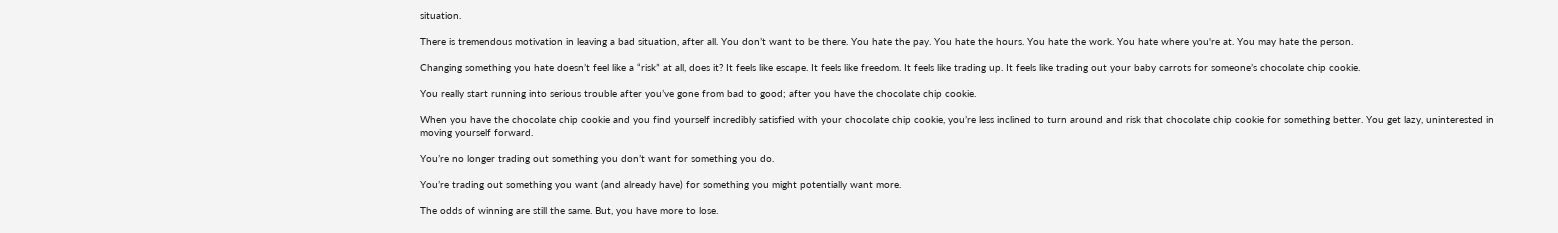situation.

There is tremendous motivation in leaving a bad situation, after all. You don’t want to be there. You hate the pay. You hate the hours. You hate the work. You hate where you're at. You may hate the person.

Changing something you hate doesn’t feel like a “risk” at all, does it? It feels like escape. It feels like freedom. It feels like trading up. It feels like trading out your baby carrots for someone’s chocolate chip cookie.

You really start running into serious trouble after you’ve gone from bad to good; after you have the chocolate chip cookie.

When you have the chocolate chip cookie and you find yourself incredibly satisfied with your chocolate chip cookie, you’re less inclined to turn around and risk that chocolate chip cookie for something better. You get lazy, uninterested in moving yourself forward.

You’re no longer trading out something you don’t want for something you do.

You’re trading out something you want (and already have) for something you might potentially want more.

The odds of winning are still the same. But, you have more to lose.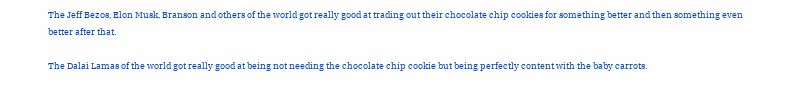The Jeff Bezos, Elon Musk, Branson and others of the world got really good at trading out their chocolate chip cookies for something better and then something even better after that.

The Dalai Lamas of the world got really good at being not needing the chocolate chip cookie but being perfectly content with the baby carrots.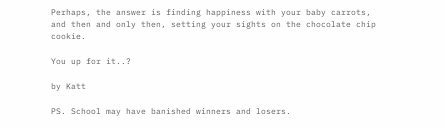Perhaps, the answer is finding happiness with your baby carrots, and then and only then, setting your sights on the chocolate chip cookie.

You up for it..?

by Katt

PS. School may have banished winners and losers.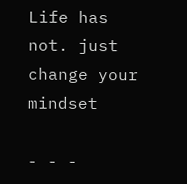Life has not. just change your mindset

- - -